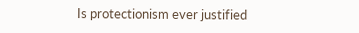Is protectionism ever justified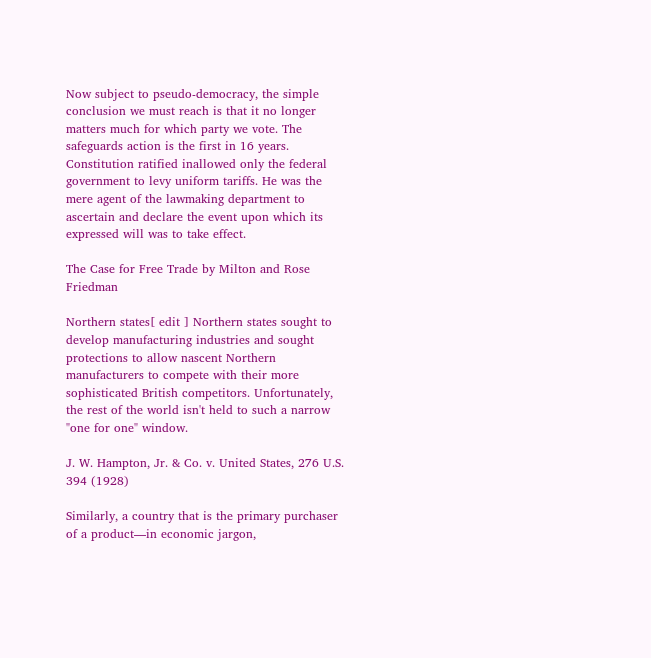Now subject to pseudo-democracy, the simple conclusion we must reach is that it no longer matters much for which party we vote. The safeguards action is the first in 16 years. Constitution ratified inallowed only the federal government to levy uniform tariffs. He was the mere agent of the lawmaking department to ascertain and declare the event upon which its expressed will was to take effect.

The Case for Free Trade by Milton and Rose Friedman

Northern states[ edit ] Northern states sought to develop manufacturing industries and sought protections to allow nascent Northern manufacturers to compete with their more sophisticated British competitors. Unfortunately, the rest of the world isn't held to such a narrow "one for one" window.

J. W. Hampton, Jr. & Co. v. United States, 276 U.S. 394 (1928)

Similarly, a country that is the primary purchaser of a product—in economic jargon,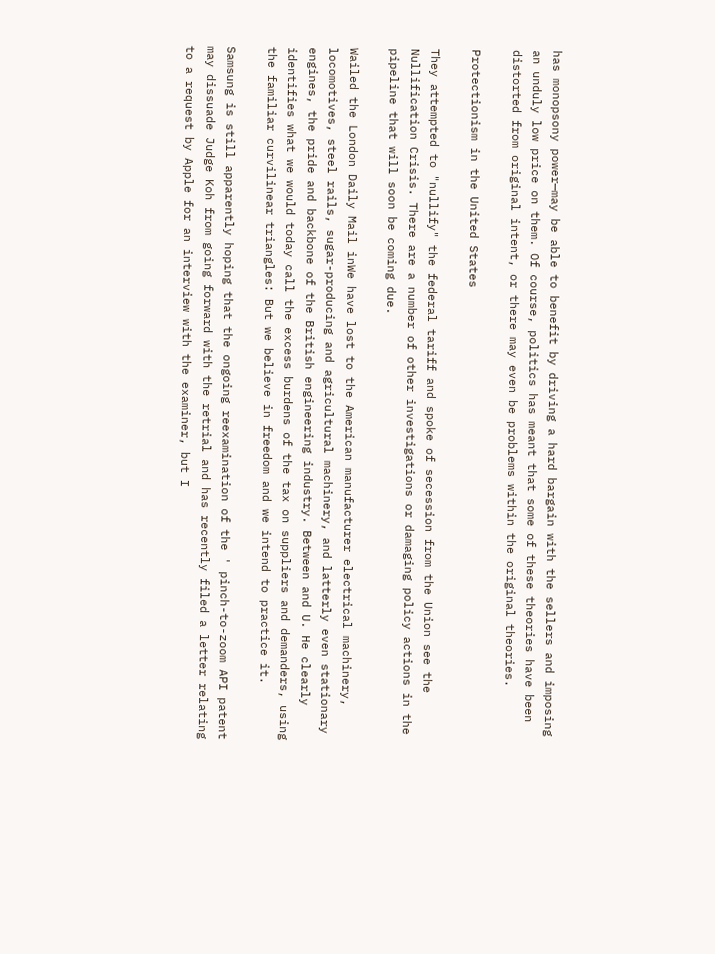has monopsony power—may be able to benefit by driving a hard bargain with the sellers and imposing an unduly low price on them. Of course, politics has meant that some of these theories have been distorted from original intent, or there may even be problems within the original theories.

Protectionism in the United States

They attempted to "nullify" the federal tariff and spoke of secession from the Union see the Nullification Crisis. There are a number of other investigations or damaging policy actions in the pipeline that will soon be coming due.

Wailed the London Daily Mail inWe have lost to the American manufacturer electrical machinery, locomotives, steel rails, sugar-producing and agricultural machinery, and latterly even stationary engines, the pride and backbone of the British engineering industry. Between and U. He clearly identifies what we would today call the excess burdens of the tax on suppliers and demanders, using the familiar curvilinear triangles: But we believe in freedom and we intend to practice it.

Samsung is still apparently hoping that the ongoing reexamination of the ' pinch-to-zoom API patent may dissuade Judge Koh from going forward with the retrial and has recently filed a letter relating to a request by Apple for an interview with the examiner, but I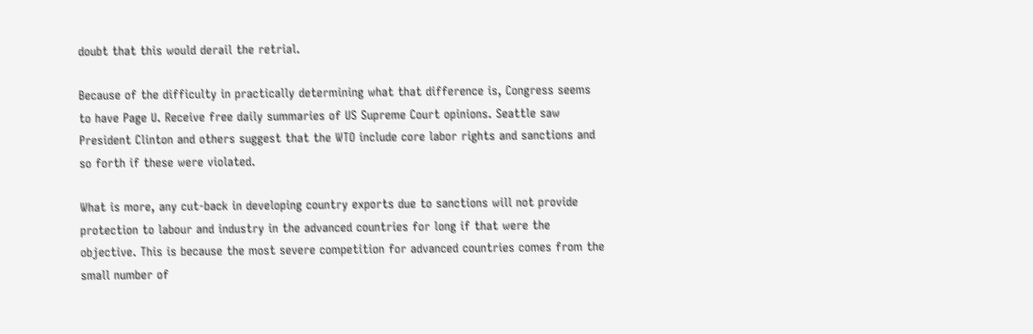doubt that this would derail the retrial.

Because of the difficulty in practically determining what that difference is, Congress seems to have Page U. Receive free daily summaries of US Supreme Court opinions. Seattle saw President Clinton and others suggest that the WTO include core labor rights and sanctions and so forth if these were violated.

What is more, any cut-back in developing country exports due to sanctions will not provide protection to labour and industry in the advanced countries for long if that were the objective. This is because the most severe competition for advanced countries comes from the small number of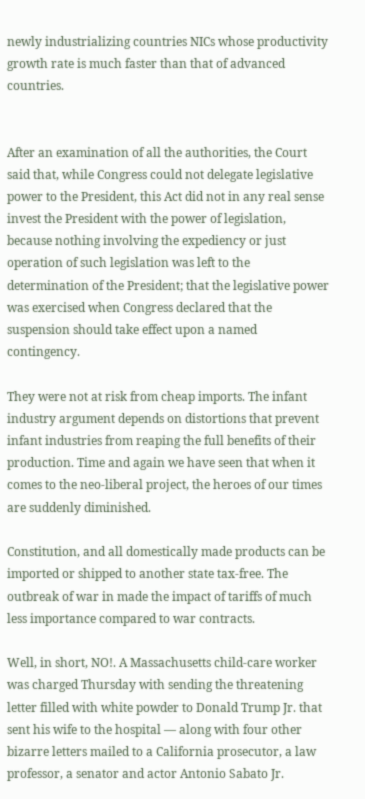newly industrializing countries NICs whose productivity growth rate is much faster than that of advanced countries.


After an examination of all the authorities, the Court said that, while Congress could not delegate legislative power to the President, this Act did not in any real sense invest the President with the power of legislation, because nothing involving the expediency or just operation of such legislation was left to the determination of the President; that the legislative power was exercised when Congress declared that the suspension should take effect upon a named contingency.

They were not at risk from cheap imports. The infant industry argument depends on distortions that prevent infant industries from reaping the full benefits of their production. Time and again we have seen that when it comes to the neo-liberal project, the heroes of our times are suddenly diminished.

Constitution, and all domestically made products can be imported or shipped to another state tax-free. The outbreak of war in made the impact of tariffs of much less importance compared to war contracts.

Well, in short, NO!. A Massachusetts child-care worker was charged Thursday with sending the threatening letter filled with white powder to Donald Trump Jr. that sent his wife to the hospital — along with four other bizarre letters mailed to a California prosecutor, a law professor, a senator and actor Antonio Sabato Jr.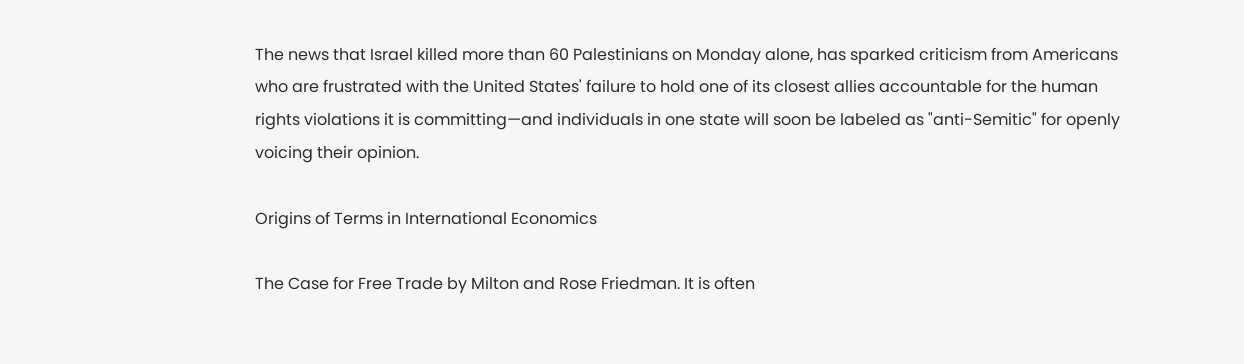The news that Israel killed more than 60 Palestinians on Monday alone, has sparked criticism from Americans who are frustrated with the United States' failure to hold one of its closest allies accountable for the human rights violations it is committing—and individuals in one state will soon be labeled as "anti-Semitic" for openly voicing their opinion.

Origins of Terms in International Economics

The Case for Free Trade by Milton and Rose Friedman. It is often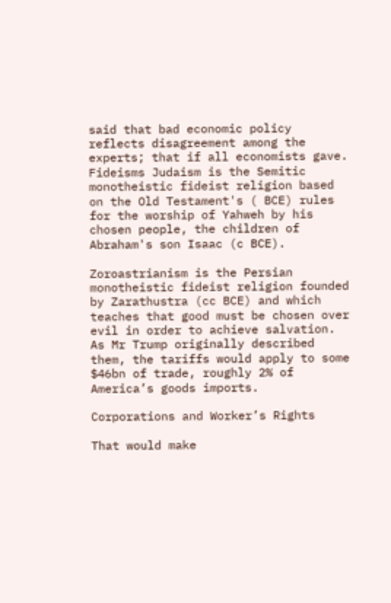said that bad economic policy reflects disagreement among the experts; that if all economists gave. Fideisms Judaism is the Semitic monotheistic fideist religion based on the Old Testament's ( BCE) rules for the worship of Yahweh by his chosen people, the children of Abraham's son Isaac (c BCE).

Zoroastrianism is the Persian monotheistic fideist religion founded by Zarathustra (cc BCE) and which teaches that good must be chosen over evil in order to achieve salvation. As Mr Trump originally described them, the tariffs would apply to some $46bn of trade, roughly 2% of America’s goods imports.

Corporations and Worker’s Rights

That would make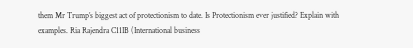them Mr Trump’s biggest act of protectionism to date. Is Protectionism ever justified? Explain with examples. Ria Rajendra C11IB (International business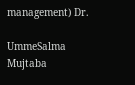management) Dr.

UmmeSalma Mujtaba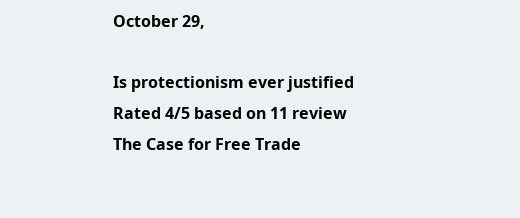October 29,

Is protectionism ever justified
Rated 4/5 based on 11 review
The Case for Free Trade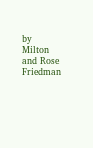by Milton and Rose Friedman